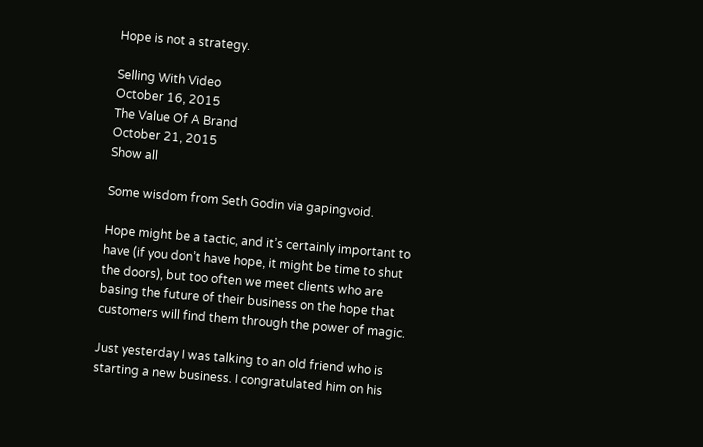Hope is not a strategy.

Selling With Video
October 16, 2015
The Value Of A Brand
October 21, 2015
Show all

Some wisdom from Seth Godin via gapingvoid.

Hope might be a tactic, and it’s certainly important to have (if you don’t have hope, it might be time to shut the doors), but too often we meet clients who are basing the future of their business on the hope that customers will find them through the power of magic.

Just yesterday I was talking to an old friend who is starting a new business. I congratulated him on his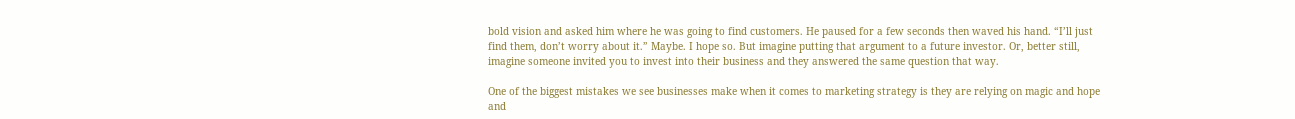bold vision and asked him where he was going to find customers. He paused for a few seconds then waved his hand. “I’ll just find them, don’t worry about it.” Maybe. I hope so. But imagine putting that argument to a future investor. Or, better still, imagine someone invited you to invest into their business and they answered the same question that way.

One of the biggest mistakes we see businesses make when it comes to marketing strategy is they are relying on magic and hope and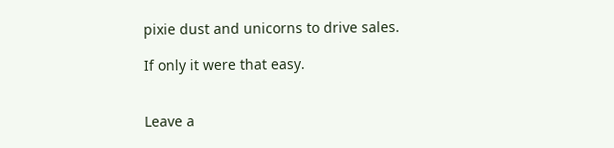pixie dust and unicorns to drive sales.

If only it were that easy.


Leave a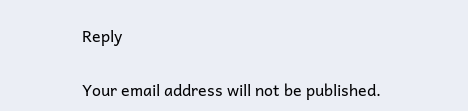Reply

Your email address will not be published.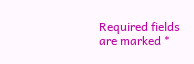Required fields are marked *